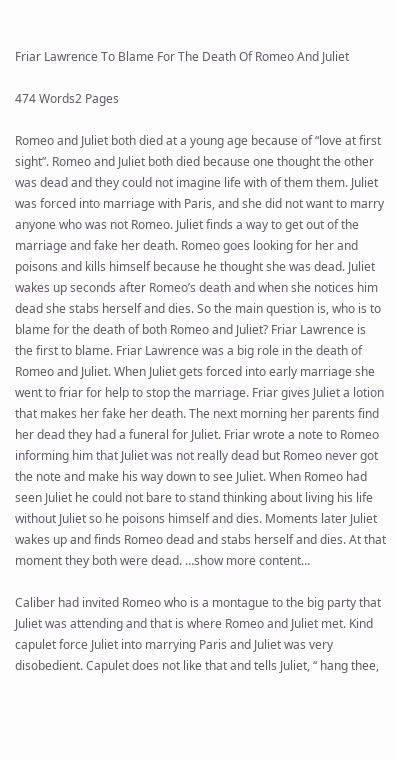Friar Lawrence To Blame For The Death Of Romeo And Juliet

474 Words2 Pages

Romeo and Juliet both died at a young age because of “love at first sight”. Romeo and Juliet both died because one thought the other was dead and they could not imagine life with of them them. Juliet was forced into marriage with Paris, and she did not want to marry anyone who was not Romeo. Juliet finds a way to get out of the marriage and fake her death. Romeo goes looking for her and poisons and kills himself because he thought she was dead. Juliet wakes up seconds after Romeo’s death and when she notices him dead she stabs herself and dies. So the main question is, who is to blame for the death of both Romeo and Juliet? Friar Lawrence is the first to blame. Friar Lawrence was a big role in the death of Romeo and Juliet. When Juliet gets forced into early marriage she went to friar for help to stop the marriage. Friar gives Juliet a lotion that makes her fake her death. The next morning her parents find her dead they had a funeral for Juliet. Friar wrote a note to Romeo informing him that Juliet was not really dead but Romeo never got the note and make his way down to see Juliet. When Romeo had seen Juliet he could not bare to stand thinking about living his life without Juliet so he poisons himself and dies. Moments later Juliet wakes up and finds Romeo dead and stabs herself and dies. At that moment they both were dead. …show more content…

Caliber had invited Romeo who is a montague to the big party that Juliet was attending and that is where Romeo and Juliet met. Kind capulet force Juliet into marrying Paris and Juliet was very disobedient. Capulet does not like that and tells Juliet, “ hang thee,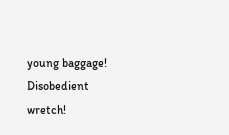young baggage! Disobedient wretch!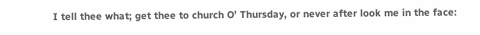I tell thee what; get thee to church O’ Thursday, or never after look me in the face: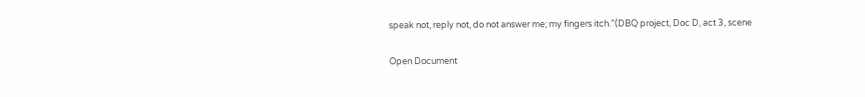speak not, reply not, do not answer me; my fingers itch.”(DBQ project, Doc D, act 3, scene

Open Document